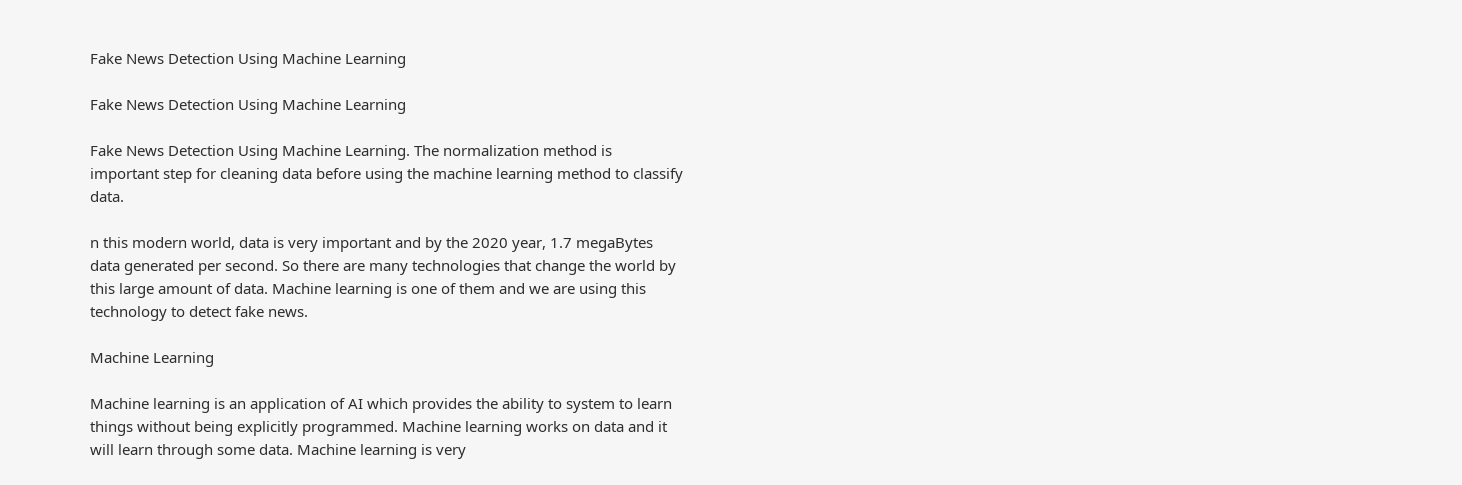Fake News Detection Using Machine Learning

Fake News Detection Using Machine Learning

Fake News Detection Using Machine Learning. The normalization method is important step for cleaning data before using the machine learning method to classify data.

n this modern world, data is very important and by the 2020 year, 1.7 megaBytes data generated per second. So there are many technologies that change the world by this large amount of data. Machine learning is one of them and we are using this technology to detect fake news.

Machine Learning

Machine learning is an application of AI which provides the ability to system to learn things without being explicitly programmed. Machine learning works on data and it will learn through some data. Machine learning is very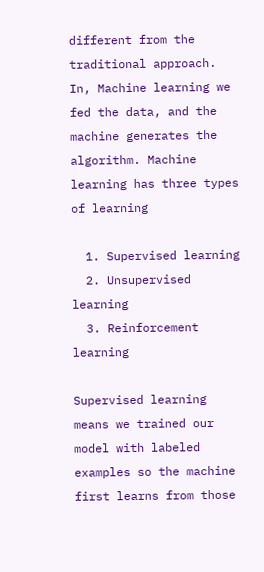different from the traditional approach. In, Machine learning we fed the data, and the machine generates the algorithm. Machine learning has three types of learning

  1. Supervised learning
  2. Unsupervised learning
  3. Reinforcement learning

Supervised learning means we trained our model with labeled examples so the machine first learns from those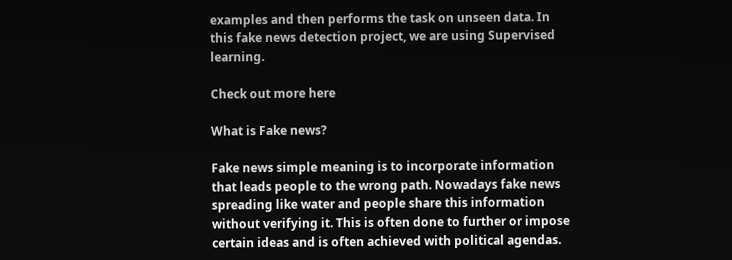examples and then performs the task on unseen data. In this fake news detection project, we are using Supervised learning.

Check out more here

What is Fake news?

Fake news simple meaning is to incorporate information that leads people to the wrong path. Nowadays fake news spreading like water and people share this information without verifying it. This is often done to further or impose certain ideas and is often achieved with political agendas.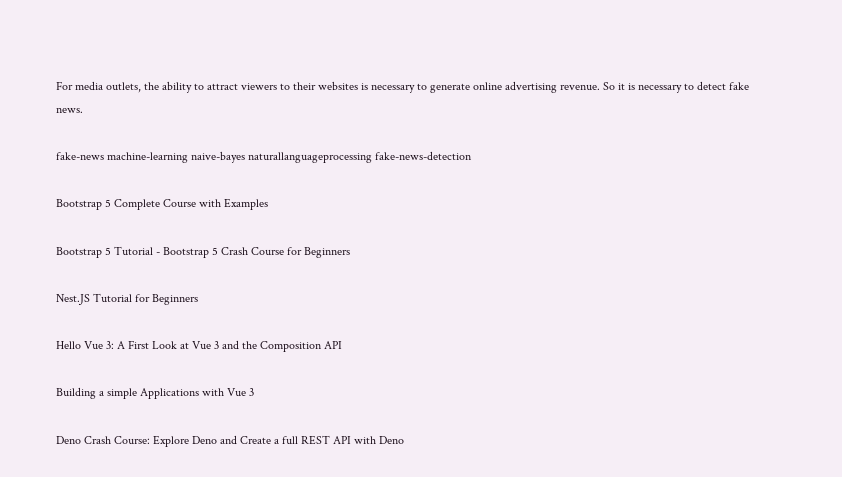For media outlets, the ability to attract viewers to their websites is necessary to generate online advertising revenue. So it is necessary to detect fake news.

fake-news machine-learning naive-bayes naturallanguageprocessing fake-news-detection

Bootstrap 5 Complete Course with Examples

Bootstrap 5 Tutorial - Bootstrap 5 Crash Course for Beginners

Nest.JS Tutorial for Beginners

Hello Vue 3: A First Look at Vue 3 and the Composition API

Building a simple Applications with Vue 3

Deno Crash Course: Explore Deno and Create a full REST API with Deno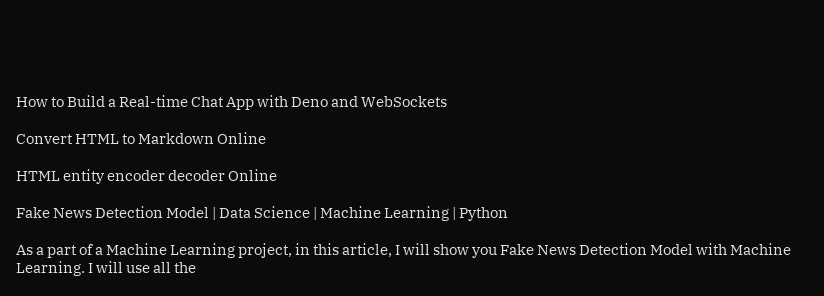How to Build a Real-time Chat App with Deno and WebSockets

Convert HTML to Markdown Online

HTML entity encoder decoder Online

Fake News Detection Model | Data Science | Machine Learning | Python

As a part of a Machine Learning project, in this article, I will show you Fake News Detection Model with Machine Learning. I will use all the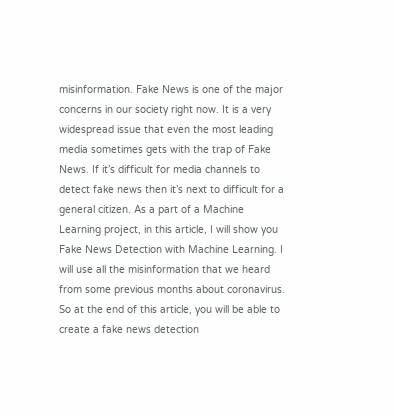misinformation. Fake News is one of the major concerns in our society right now. It is a very widespread issue that even the most leading media sometimes gets with the trap of Fake News. If it’s difficult for media channels to detect fake news then it’s next to difficult for a general citizen. As a part of a Machine Learning project, in this article, I will show you Fake News Detection with Machine Learning. I will use all the misinformation that we heard from some previous months about coronavirus. So at the end of this article, you will be able to create a fake news detection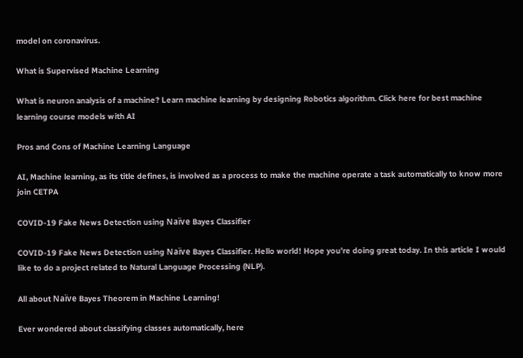model on coronavirus.

What is Supervised Machine Learning

What is neuron analysis of a machine? Learn machine learning by designing Robotics algorithm. Click here for best machine learning course models with AI

Pros and Cons of Machine Learning Language

AI, Machine learning, as its title defines, is involved as a process to make the machine operate a task automatically to know more join CETPA

COVID-19 Fake News Detection using Naïve Bayes Classifier

COVID-19 Fake News Detection using Naïve Bayes Classifier. Hello world! Hope you’re doing great today. In this article I would like to do a project related to Natural Language Processing (NLP).

All about Naïve Bayes Theorem in Machine Learning!

Ever wondered about classifying classes automatically, here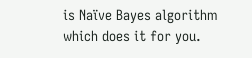is Naïve Bayes algorithm which does it for you.